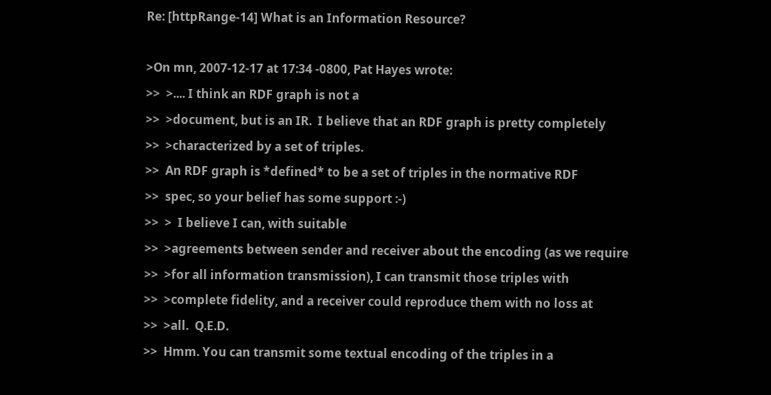Re: [httpRange-14] What is an Information Resource?

>On mn, 2007-12-17 at 17:34 -0800, Pat Hayes wrote:
>>  >.... I think an RDF graph is not a
>>  >document, but is an IR.  I believe that an RDF graph is pretty completely
>>  >characterized by a set of triples.
>>  An RDF graph is *defined* to be a set of triples in the normative RDF
>>  spec, so your belief has some support :-)
>>  >  I believe I can, with suitable
>>  >agreements between sender and receiver about the encoding (as we require
>>  >for all information transmission), I can transmit those triples with
>>  >complete fidelity, and a receiver could reproduce them with no loss at
>>  >all.  Q.E.D.
>>  Hmm. You can transmit some textual encoding of the triples in a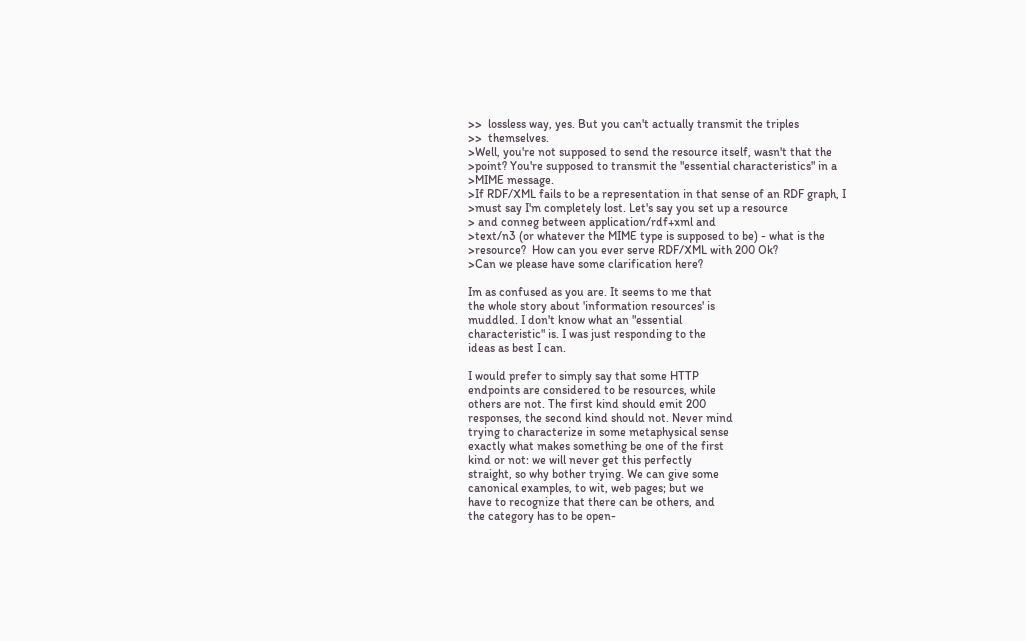>>  lossless way, yes. But you can't actually transmit the triples
>>  themselves.
>Well, you're not supposed to send the resource itself, wasn't that the
>point? You're supposed to transmit the "essential characteristics" in a
>MIME message.
>If RDF/XML fails to be a representation in that sense of an RDF graph, I
>must say I'm completely lost. Let's say you set up a resource
> and conneg between application/rdf+xml and
>text/n3 (or whatever the MIME type is supposed to be) - what is the
>resource?  How can you ever serve RDF/XML with 200 Ok?
>Can we please have some clarification here?

Im as confused as you are. It seems to me that
the whole story about 'information resources' is
muddled. I don't know what an "essential
characteristic" is. I was just responding to the
ideas as best I can.

I would prefer to simply say that some HTTP
endpoints are considered to be resources, while
others are not. The first kind should emit 200
responses, the second kind should not. Never mind
trying to characterize in some metaphysical sense
exactly what makes something be one of the first
kind or not: we will never get this perfectly
straight, so why bother trying. We can give some
canonical examples, to wit, web pages; but we
have to recognize that there can be others, and
the category has to be open-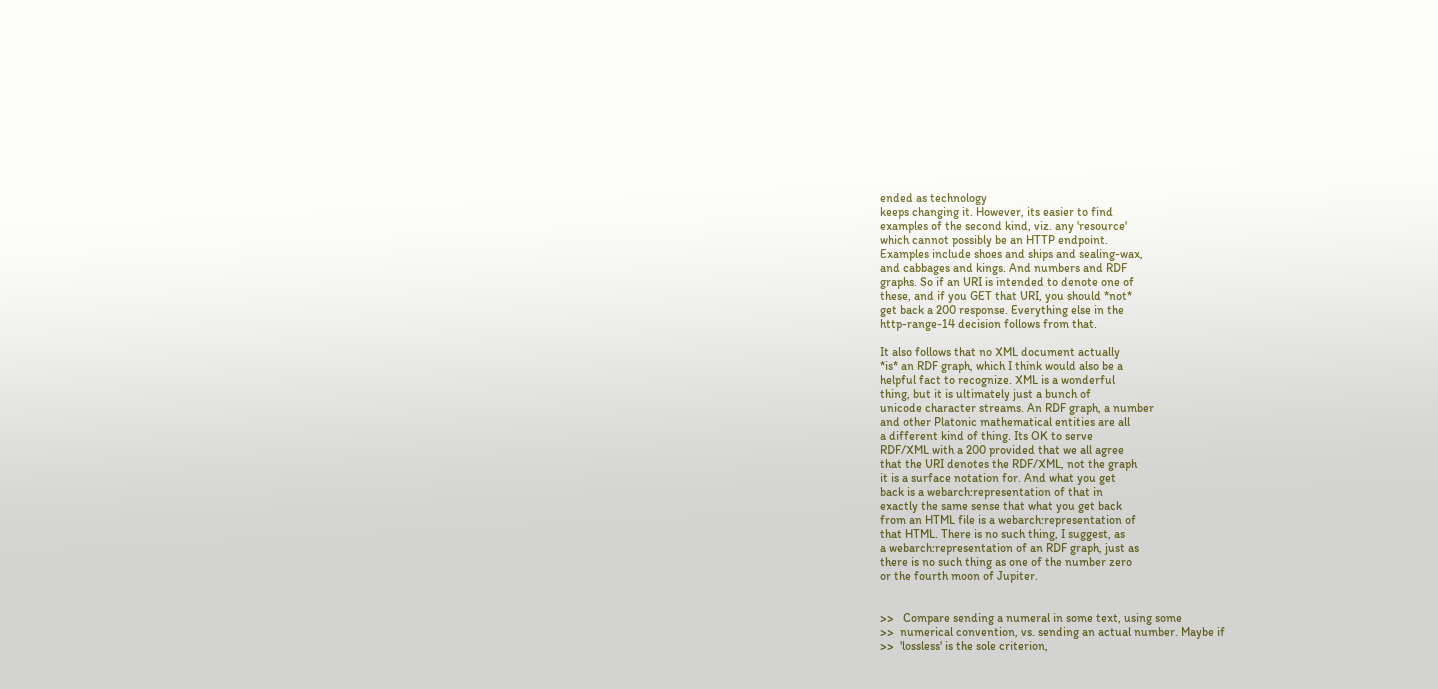ended as technology
keeps changing it. However, its easier to find
examples of the second kind, viz. any 'resource'
which cannot possibly be an HTTP endpoint.
Examples include shoes and ships and sealing-wax,
and cabbages and kings. And numbers and RDF
graphs. So if an URI is intended to denote one of
these, and if you GET that URI, you should *not*
get back a 200 response. Everything else in the
http-range-14 decision follows from that.

It also follows that no XML document actually
*is* an RDF graph, which I think would also be a
helpful fact to recognize. XML is a wonderful
thing, but it is ultimately just a bunch of
unicode character streams. An RDF graph, a number
and other Platonic mathematical entities are all
a different kind of thing. Its OK to serve
RDF/XML with a 200 provided that we all agree
that the URI denotes the RDF/XML, not the graph
it is a surface notation for. And what you get
back is a webarch:representation of that in
exactly the same sense that what you get back
from an HTML file is a webarch:representation of
that HTML. There is no such thing, I suggest, as
a webarch:representation of an RDF graph, just as
there is no such thing as one of the number zero
or the fourth moon of Jupiter.


>>   Compare sending a numeral in some text, using some
>>  numerical convention, vs. sending an actual number. Maybe if
>>  'lossless' is the sole criterion,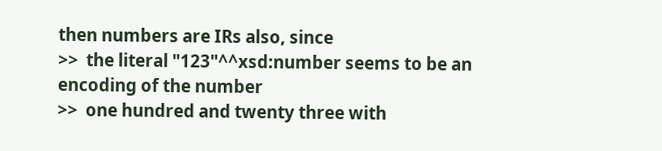then numbers are IRs also, since
>>  the literal "123"^^xsd:number seems to be an encoding of the number
>>  one hundred and twenty three with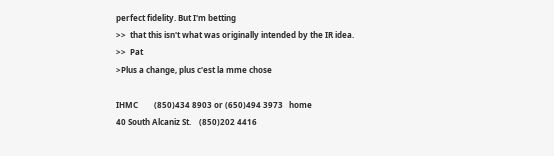perfect fidelity. But I'm betting
>>  that this isn't what was originally intended by the IR idea.
>>  Pat
>Plus a change, plus c'est la mme chose

IHMC        (850)434 8903 or (650)494 3973   home
40 South Alcaniz St.    (850)202 4416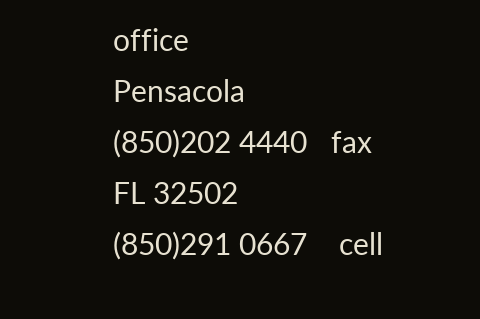office
Pensacola           (850)202 4440   fax
FL 32502            (850)291 0667    cell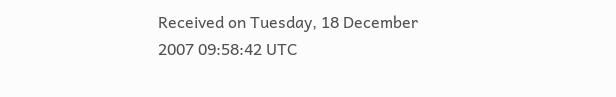Received on Tuesday, 18 December 2007 09:58:42 UTC